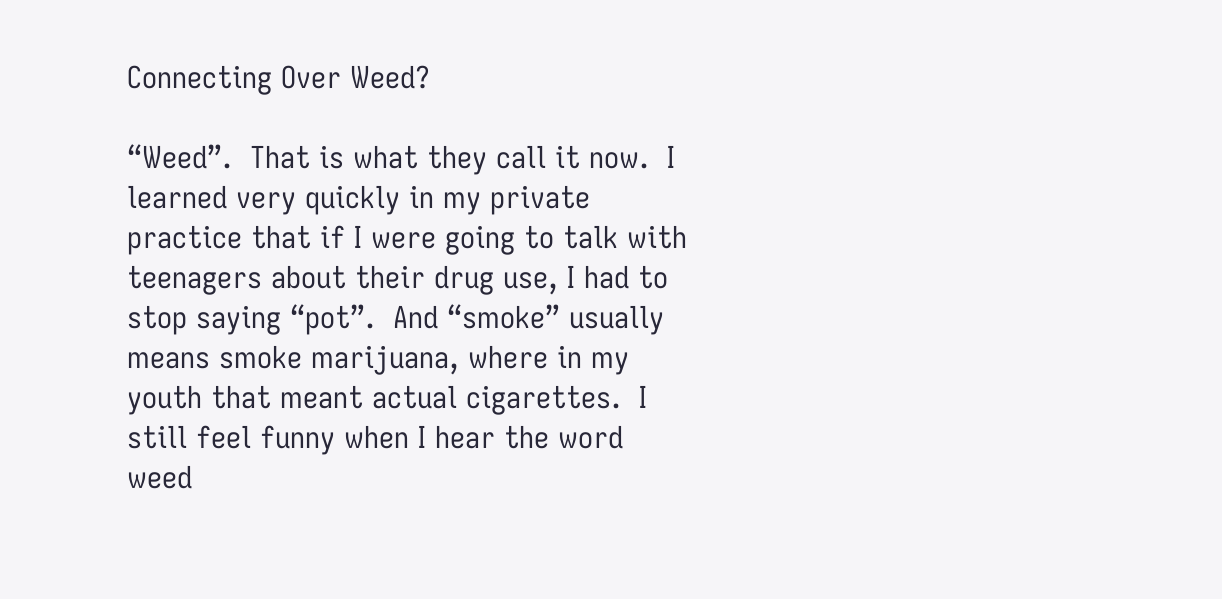Connecting Over Weed?

“Weed”.  That is what they call it now.  I learned very quickly in my private practice that if I were going to talk with teenagers about their drug use, I had to stop saying “pot”.  And “smoke” usually means smoke marijuana, where in my youth that meant actual cigarettes.  I still feel funny when I hear the word weed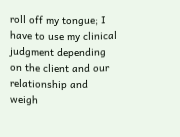roll off my tongue; I have to use my clinical judgment depending on the client and our relationship and weigh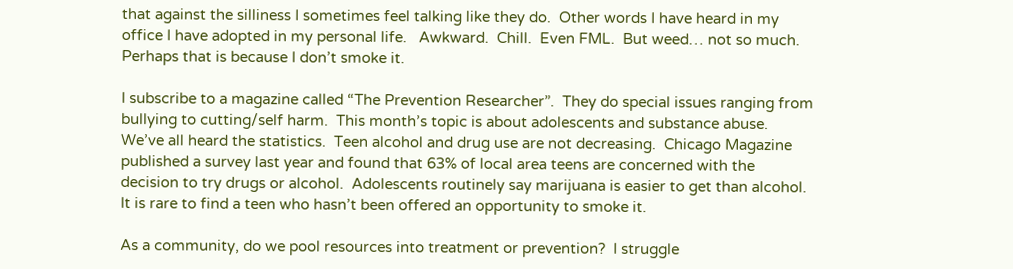that against the silliness I sometimes feel talking like they do.  Other words I have heard in my office I have adopted in my personal life.   Awkward.  Chill.  Even FML.  But weed… not so much.  Perhaps that is because I don’t smoke it.

I subscribe to a magazine called “The Prevention Researcher”.  They do special issues ranging from bullying to cutting/self harm.  This month’s topic is about adolescents and substance abuse.  We’ve all heard the statistics.  Teen alcohol and drug use are not decreasing.  Chicago Magazine published a survey last year and found that 63% of local area teens are concerned with the decision to try drugs or alcohol.  Adolescents routinely say marijuana is easier to get than alcohol.  It is rare to find a teen who hasn’t been offered an opportunity to smoke it.

As a community, do we pool resources into treatment or prevention?  I struggle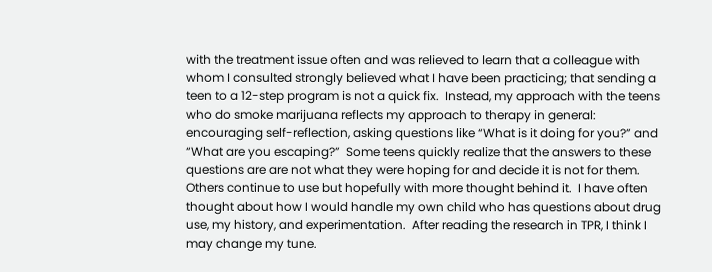with the treatment issue often and was relieved to learn that a colleague with whom I consulted strongly believed what I have been practicing; that sending a teen to a 12-step program is not a quick fix.  Instead, my approach with the teens who do smoke marijuana reflects my approach to therapy in general:  encouraging self-reflection, asking questions like “What is it doing for you?” and  “What are you escaping?”  Some teens quickly realize that the answers to these questions are are not what they were hoping for and decide it is not for them.  Others continue to use but hopefully with more thought behind it.  I have often thought about how I would handle my own child who has questions about drug use, my history, and experimentation.  After reading the research in TPR, I think I may change my tune.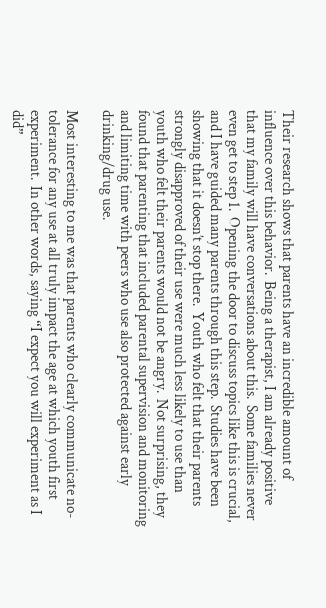Their research shows that parents have an incredible amount of influence over this behavior.  Being a therapist, I am already positive that my family will have conversations about this.  Some families never even get to step 1.  Opening the door to discuss topics like this is crucial, and I have guided many parents through this step.  Studies have been showing that it doesn’t stop there.  Youth who felt that their parents strongly disapproved of their use were much less likely to use than youth who felt their parents would not be angry.  Not surprising, they found that parenting that included parental supervision and monitoring and limiting time with peers who use also protected against early drinking/drug use.

Most interesting to me was that parents who clearly communicate no-tolerance for any use at all truly impact the age at which youth first experiment.  In other words, saying “I expect you will experiment as I did”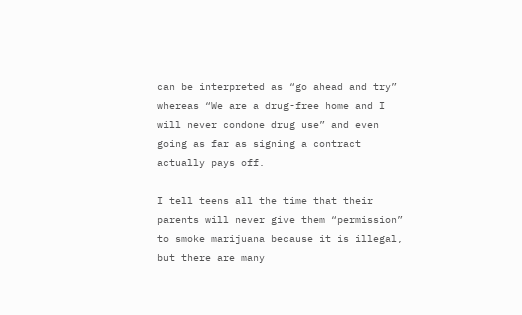can be interpreted as “go ahead and try” whereas “We are a drug-free home and I will never condone drug use” and even going as far as signing a contract actually pays off.

I tell teens all the time that their parents will never give them “permission” to smoke marijuana because it is illegal, but there are many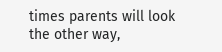times parents will look the other way,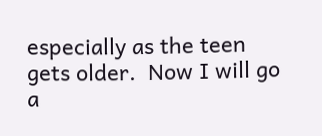especially as the teen gets older.  Now I will go a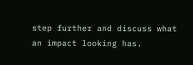step further and discuss what an impact looking has.